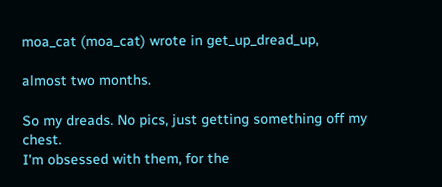moa_cat (moa_cat) wrote in get_up_dread_up,

almost two months.

So my dreads. No pics, just getting something off my chest.
I'm obsessed with them, for the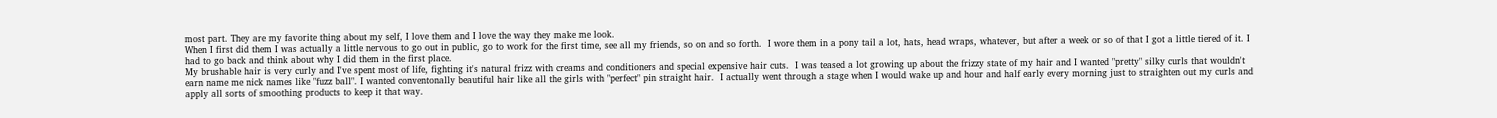most part. They are my favorite thing about my self, I love them and I love the way they make me look.
When I first did them I was actually a little nervous to go out in public, go to work for the first time, see all my friends, so on and so forth.  I wore them in a pony tail a lot, hats, head wraps, whatever, but after a week or so of that I got a little tiered of it. I had to go back and think about why I did them in the first place.
My brushable hair is very curly and I've spent most of life, fighting it's natural frizz with creams and conditioners and special expensive hair cuts.  I was teased a lot growing up about the frizzy state of my hair and I wanted "pretty" silky curls that wouldn't earn name me nick names like "fuzz ball". I wanted conventonally beautiful hair like all the girls with "perfect" pin straight hair.  I actually went through a stage when I would wake up and hour and half early every morning just to straighten out my curls and apply all sorts of smoothing products to keep it that way.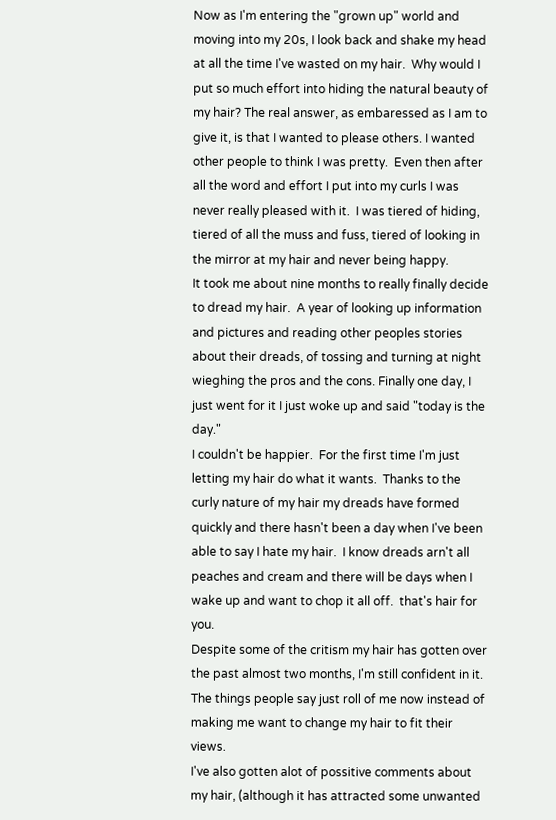Now as I'm entering the "grown up" world and moving into my 20s, I look back and shake my head at all the time I've wasted on my hair.  Why would I put so much effort into hiding the natural beauty of my hair? The real answer, as embaressed as I am to give it, is that I wanted to please others. I wanted other people to think I was pretty.  Even then after all the word and effort I put into my curls I was never really pleased with it.  I was tiered of hiding, tiered of all the muss and fuss, tiered of looking in the mirror at my hair and never being happy.
It took me about nine months to really finally decide to dread my hair.  A year of looking up information and pictures and reading other peoples stories about their dreads, of tossing and turning at night wieghing the pros and the cons. Finally one day, I just went for it I just woke up and said "today is the day."
I couldn't be happier.  For the first time I'm just letting my hair do what it wants.  Thanks to the curly nature of my hair my dreads have formed quickly and there hasn't been a day when I've been able to say I hate my hair.  I know dreads arn't all peaches and cream and there will be days when I wake up and want to chop it all off.  that's hair for you.
Despite some of the critism my hair has gotten over the past almost two months, I'm still confident in it.  The things people say just roll of me now instead of making me want to change my hair to fit their views.
I've also gotten alot of possitive comments about my hair, (although it has attracted some unwanted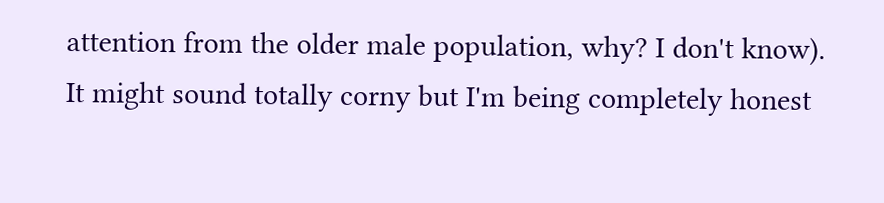attention from the older male population, why? I don't know).
It might sound totally corny but I'm being completely honest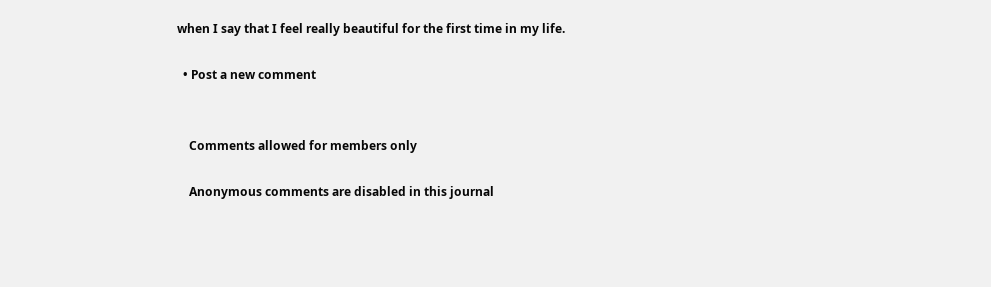when I say that I feel really beautiful for the first time in my life.

  • Post a new comment


    Comments allowed for members only

    Anonymous comments are disabled in this journal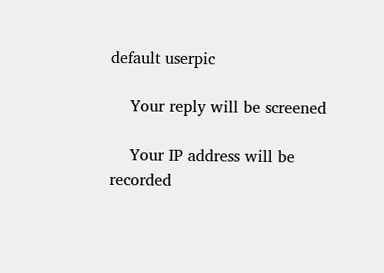default userpic

    Your reply will be screened

    Your IP address will be recorded